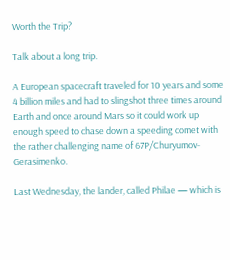Worth the Trip?

Talk about a long trip.

A European spacecraft traveled for 10 years and some 4 billion miles and had to slingshot three times around Earth and once around Mars so it could work up enough speed to chase down a speeding comet with the rather challenging name of 67P/Churyumov-Gerasimenko.

Last Wednesday, the lander, called Philae — which is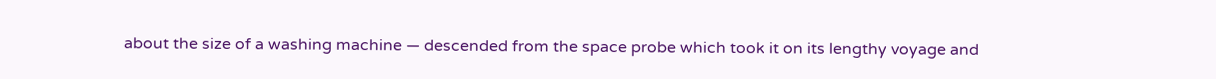about the size of a washing machine — descended from the space probe which took it on its lengthy voyage and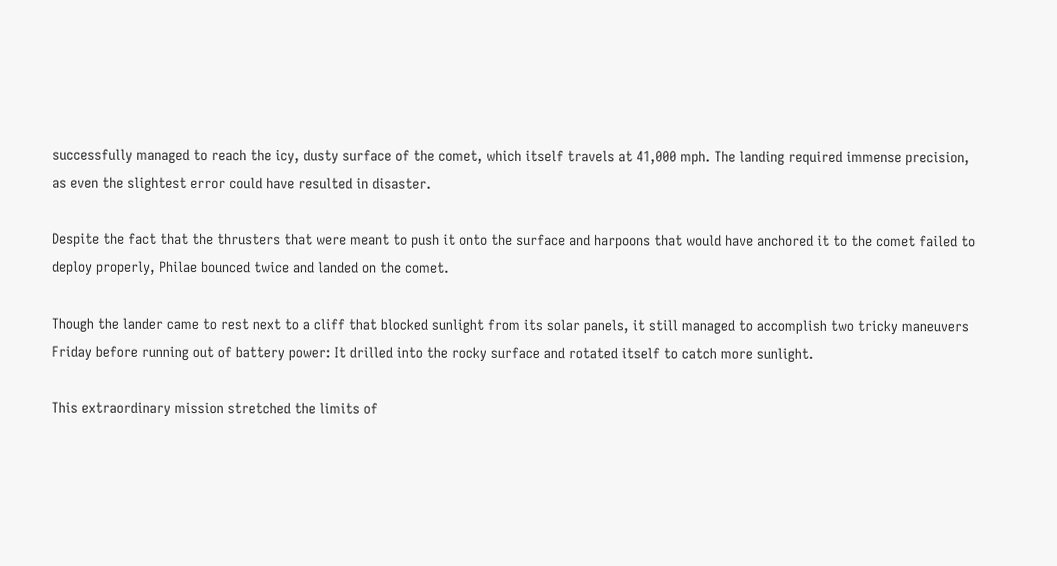successfully managed to reach the icy, dusty surface of the comet, which itself travels at 41,000 mph. The landing required immense precision, as even the slightest error could have resulted in disaster.

Despite the fact that the thrusters that were meant to push it onto the surface and harpoons that would have anchored it to the comet failed to deploy properly, Philae bounced twice and landed on the comet.

Though the lander came to rest next to a cliff that blocked sunlight from its solar panels, it still managed to accomplish two tricky maneuvers Friday before running out of battery power: It drilled into the rocky surface and rotated itself to catch more sunlight.

This extraordinary mission stretched the limits of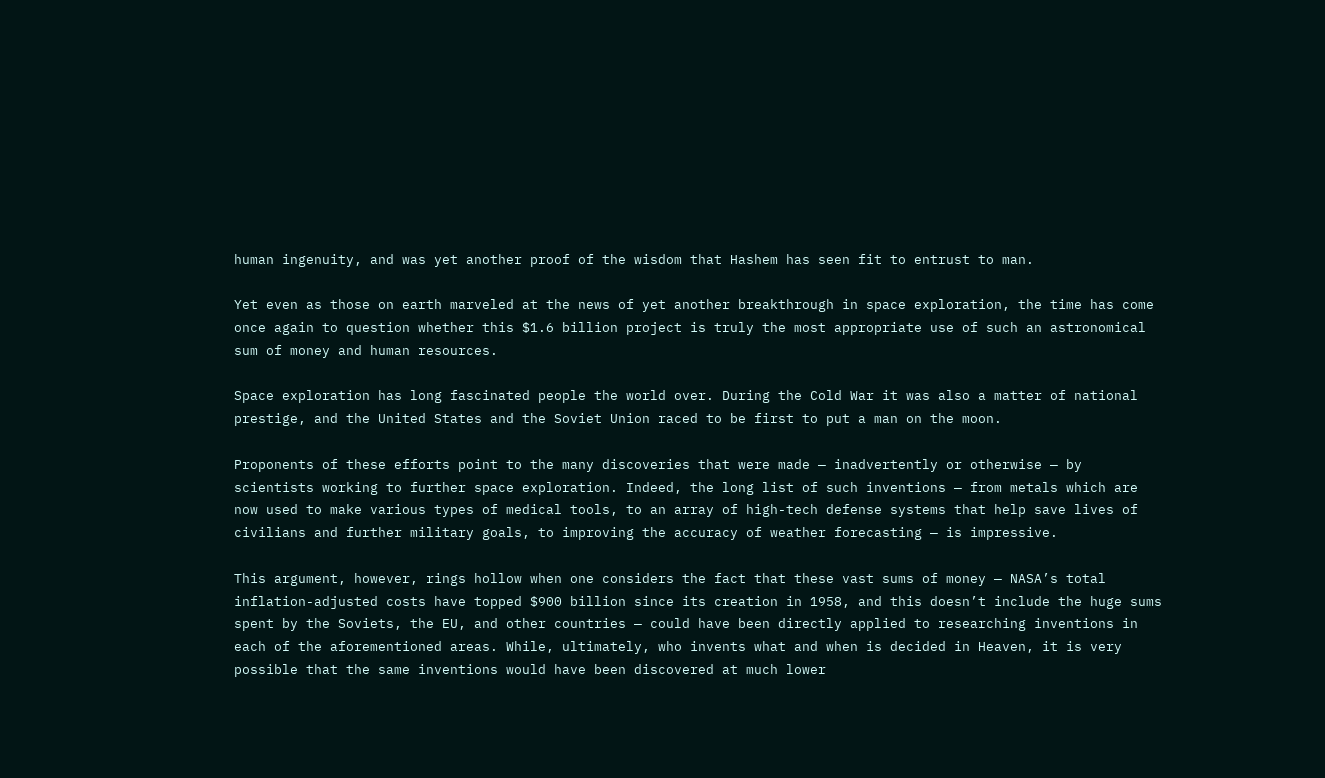human ingenuity, and was yet another proof of the wisdom that Hashem has seen fit to entrust to man.

Yet even as those on earth marveled at the news of yet another breakthrough in space exploration, the time has come once again to question whether this $1.6 billion project is truly the most appropriate use of such an astronomical sum of money and human resources.

Space exploration has long fascinated people the world over. During the Cold War it was also a matter of national prestige, and the United States and the Soviet Union raced to be first to put a man on the moon.

Proponents of these efforts point to the many discoveries that were made — inadvertently or otherwise — by scientists working to further space exploration. Indeed, the long list of such inventions — from metals which are now used to make various types of medical tools, to an array of high-tech defense systems that help save lives of civilians and further military goals, to improving the accuracy of weather forecasting — is impressive.

This argument, however, rings hollow when one considers the fact that these vast sums of money — NASA’s total inflation-adjusted costs have topped $900 billion since its creation in 1958, and this doesn’t include the huge sums spent by the Soviets, the EU, and other countries — could have been directly applied to researching inventions in each of the aforementioned areas. While, ultimately, who invents what and when is decided in Heaven, it is very possible that the same inventions would have been discovered at much lower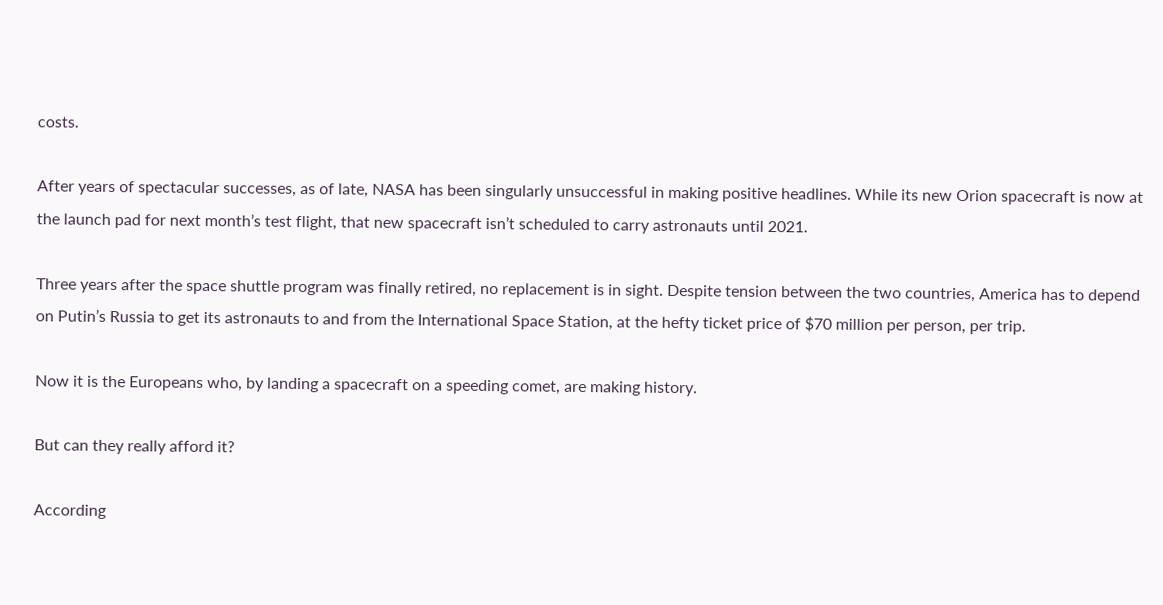costs.

After years of spectacular successes, as of late, NASA has been singularly unsuccessful in making positive headlines. While its new Orion spacecraft is now at the launch pad for next month’s test flight, that new spacecraft isn’t scheduled to carry astronauts until 2021.

Three years after the space shuttle program was finally retired, no replacement is in sight. Despite tension between the two countries, America has to depend on Putin’s Russia to get its astronauts to and from the International Space Station, at the hefty ticket price of $70 million per person, per trip.

Now it is the Europeans who, by landing a spacecraft on a speeding comet, are making history.

But can they really afford it?

According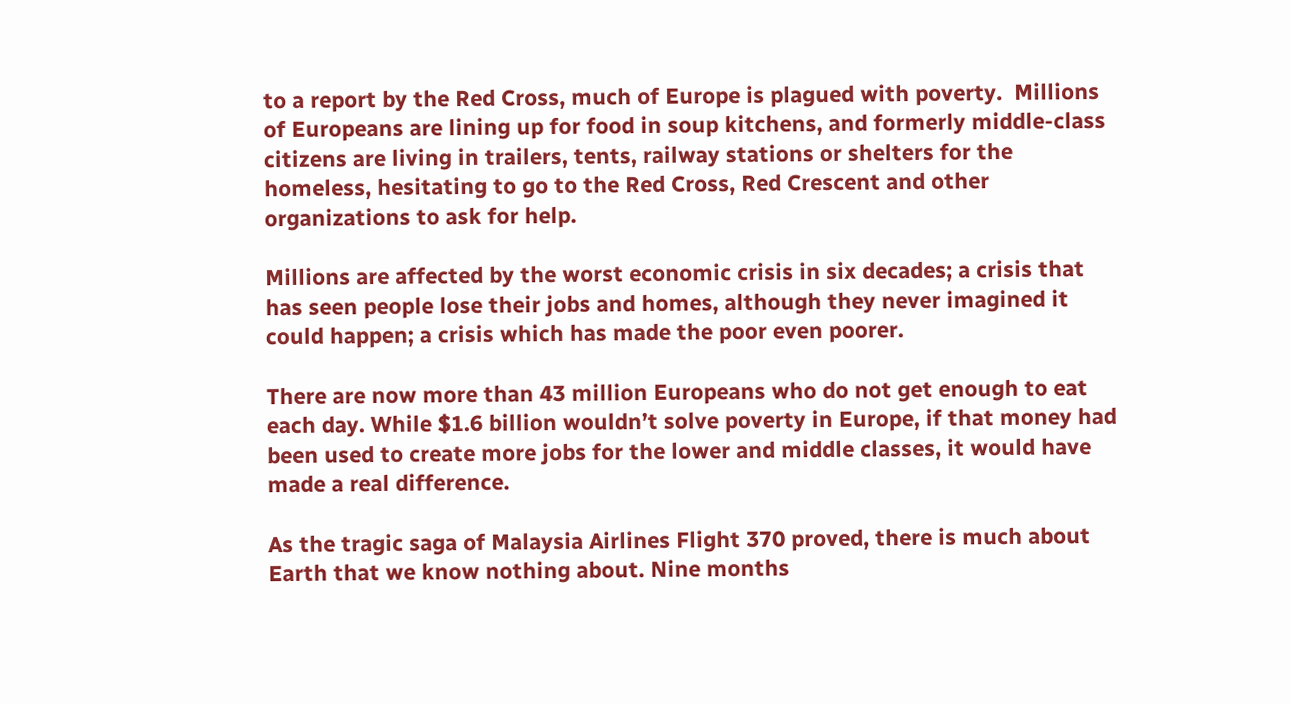to a report by the Red Cross, much of Europe is plagued with poverty.  Millions of Europeans are lining up for food in soup kitchens, and formerly middle-class citizens are living in trailers, tents, railway stations or shelters for the homeless, hesitating to go to the Red Cross, Red Crescent and other organizations to ask for help.

Millions are affected by the worst economic crisis in six decades; a crisis that has seen people lose their jobs and homes, although they never imagined it could happen; a crisis which has made the poor even poorer.

There are now more than 43 million Europeans who do not get enough to eat each day. While $1.6 billion wouldn’t solve poverty in Europe, if that money had been used to create more jobs for the lower and middle classes, it would have made a real difference.

As the tragic saga of Malaysia Airlines Flight 370 proved, there is much about Earth that we know nothing about. Nine months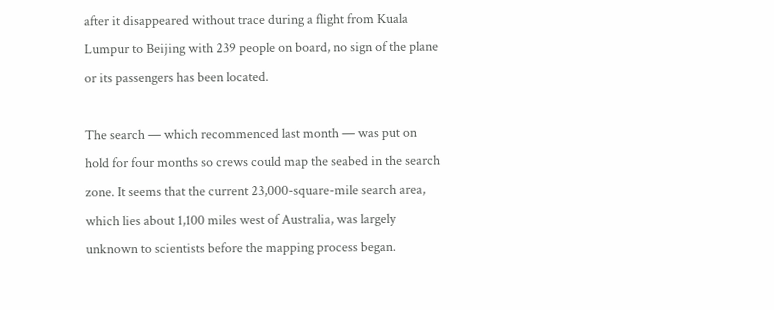after it disappeared without trace during a flight from Kuala Lumpur to Beijing with 239 people on board, no sign of the plane or its passengers has been located.

The search — which recommenced last month — was put on hold for four months so crews could map the seabed in the search zone. It seems that the current 23,000-square-mile search area, which lies about 1,100 miles west of Australia, was largely unknown to scientists before the mapping process began.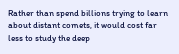Rather than spend billions trying to learn about distant comets, it would cost far less to study the deep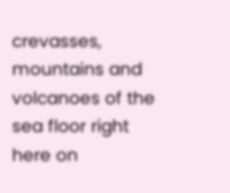crevasses, mountains and volcanoes of the sea floor right here on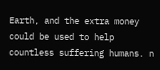Earth, and the extra money could be used to help countless suffering humans. n